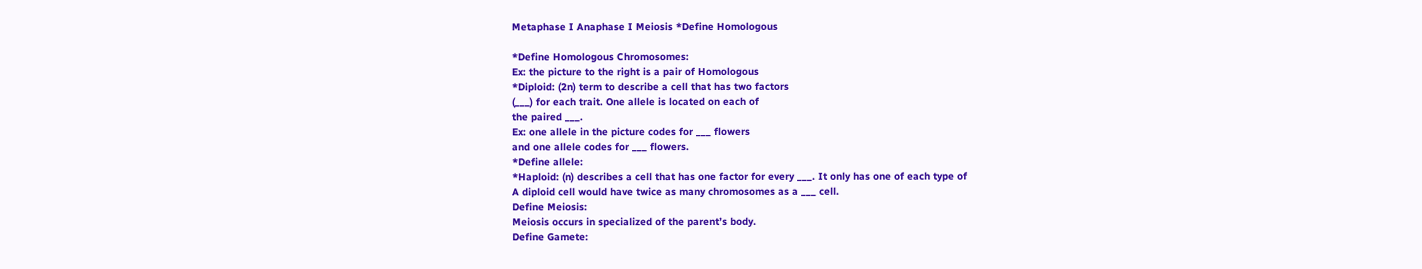Metaphase I Anaphase I Meiosis *Define Homologous

*Define Homologous Chromosomes:
Ex: the picture to the right is a pair of Homologous
*Diploid: (2n) term to describe a cell that has two factors
(___) for each trait. One allele is located on each of
the paired ___.
Ex: one allele in the picture codes for ___ flowers
and one allele codes for ___ flowers.
*Define allele:
*Haploid: (n) describes a cell that has one factor for every ___. It only has one of each type of
A diploid cell would have twice as many chromosomes as a ___ cell.
Define Meiosis:
Meiosis occurs in specialized of the parent’s body.
Define Gamete: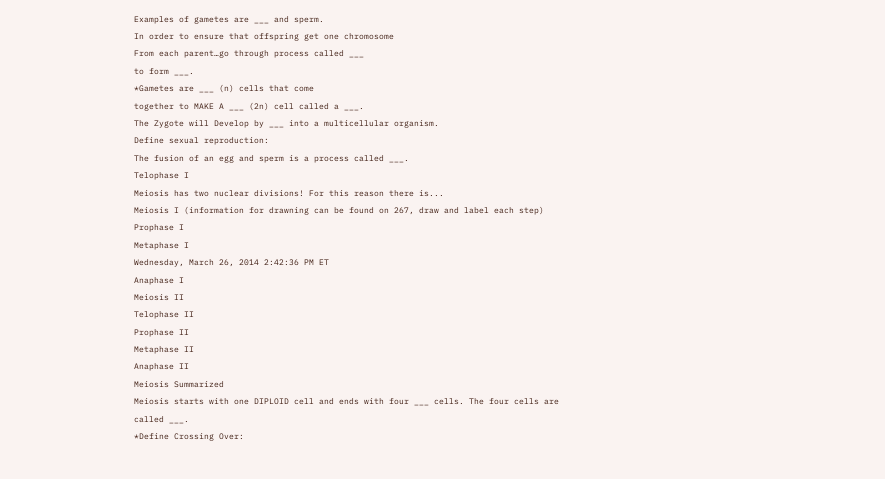Examples of gametes are ___ and sperm.
In order to ensure that offspring get one chromosome
From each parent…go through process called ___
to form ___.
*Gametes are ___ (n) cells that come
together to MAKE A ___ (2n) cell called a ___.
The Zygote will Develop by ___ into a multicellular organism.
Define sexual reproduction:
The fusion of an egg and sperm is a process called ___.
Telophase I
Meiosis has two nuclear divisions! For this reason there is...
Meiosis I (information for drawning can be found on 267, draw and label each step)
Prophase I
Metaphase I
Wednesday, March 26, 2014 2:42:36 PM ET
Anaphase I
Meiosis II
Telophase II
Prophase II
Metaphase II
Anaphase II
Meiosis Summarized
Meiosis starts with one DIPLOID cell and ends with four ___ cells. The four cells are
called ___.
*Define Crossing Over: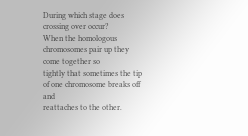During which stage does crossing over occur?
When the homologous chromosomes pair up they come together so
tightly that sometimes the tip of one chromosome breaks off and
reattaches to the other.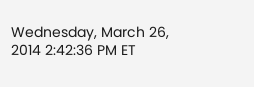Wednesday, March 26, 2014 2:42:36 PM ET